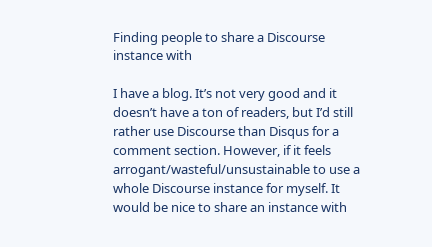Finding people to share a Discourse instance with

I have a blog. It’s not very good and it doesn’t have a ton of readers, but I’d still rather use Discourse than Disqus for a comment section. However, if it feels arrogant/wasteful/unsustainable to use a whole Discourse instance for myself. It would be nice to share an instance with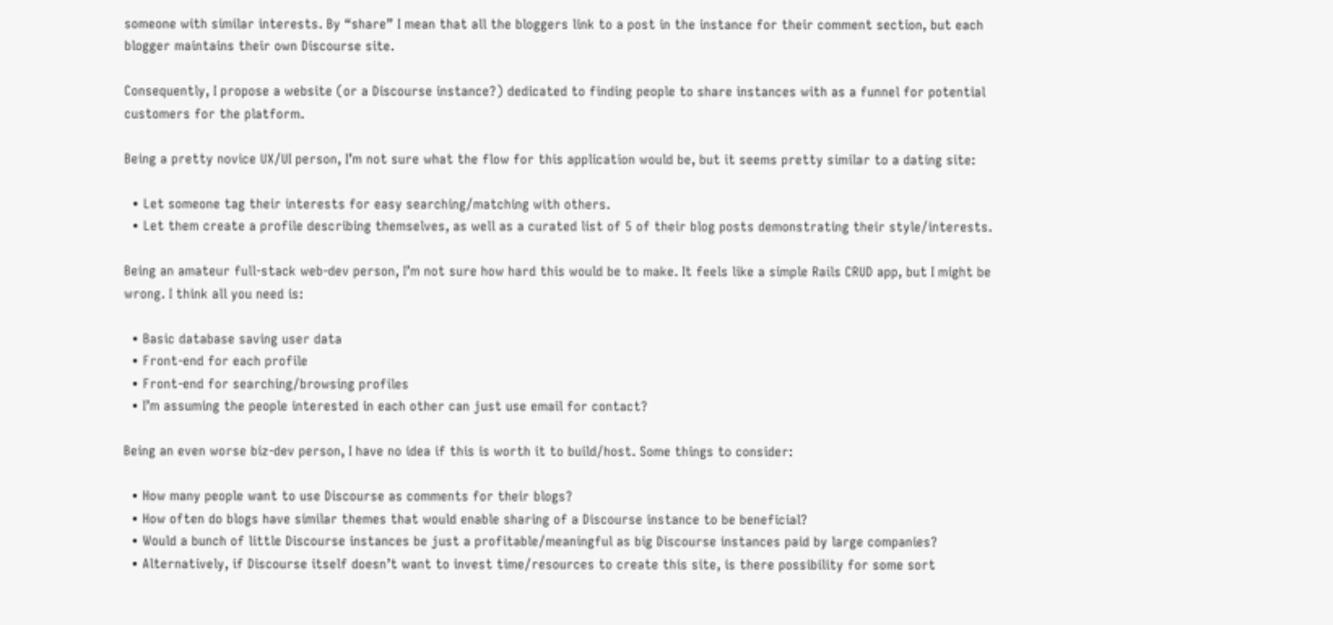someone with similar interests. By “share” I mean that all the bloggers link to a post in the instance for their comment section, but each blogger maintains their own Discourse site.

Consequently, I propose a website (or a Discourse instance?) dedicated to finding people to share instances with as a funnel for potential customers for the platform.

Being a pretty novice UX/UI person, I’m not sure what the flow for this application would be, but it seems pretty similar to a dating site:

  • Let someone tag their interests for easy searching/matching with others.
  • Let them create a profile describing themselves, as well as a curated list of 5 of their blog posts demonstrating their style/interests.

Being an amateur full-stack web-dev person, I’m not sure how hard this would be to make. It feels like a simple Rails CRUD app, but I might be wrong. I think all you need is:

  • Basic database saving user data
  • Front-end for each profile
  • Front-end for searching/browsing profiles
  • I’m assuming the people interested in each other can just use email for contact?

Being an even worse biz-dev person, I have no idea if this is worth it to build/host. Some things to consider:

  • How many people want to use Discourse as comments for their blogs?
  • How often do blogs have similar themes that would enable sharing of a Discourse instance to be beneficial?
  • Would a bunch of little Discourse instances be just a profitable/meaningful as big Discourse instances paid by large companies?
  • Alternatively, if Discourse itself doesn’t want to invest time/resources to create this site, is there possibility for some sort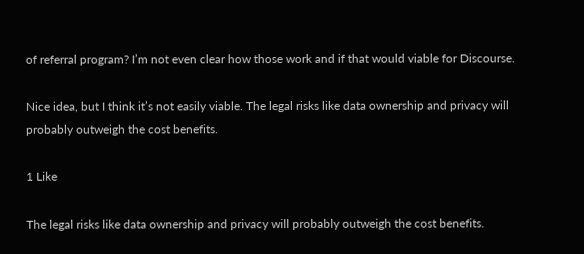of referral program? I’m not even clear how those work and if that would viable for Discourse.

Nice idea, but I think it’s not easily viable. The legal risks like data ownership and privacy will probably outweigh the cost benefits.

1 Like

The legal risks like data ownership and privacy will probably outweigh the cost benefits.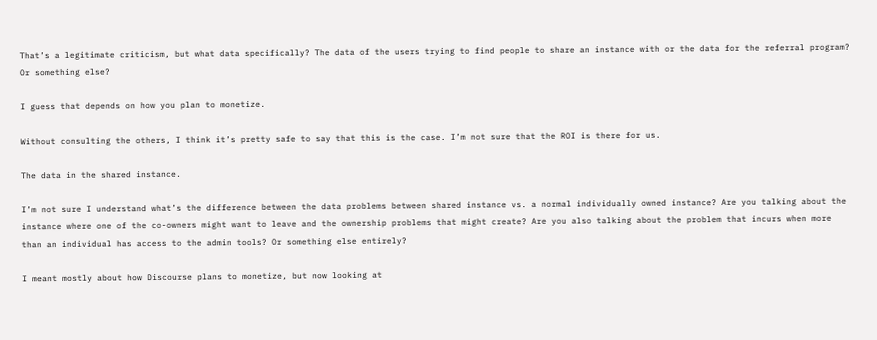That’s a legitimate criticism, but what data specifically? The data of the users trying to find people to share an instance with or the data for the referral program? Or something else?

I guess that depends on how you plan to monetize.

Without consulting the others, I think it’s pretty safe to say that this is the case. I’m not sure that the ROI is there for us.

The data in the shared instance.

I’m not sure I understand what’s the difference between the data problems between shared instance vs. a normal individually owned instance? Are you talking about the instance where one of the co-owners might want to leave and the ownership problems that might create? Are you also talking about the problem that incurs when more than an individual has access to the admin tools? Or something else entirely?

I meant mostly about how Discourse plans to monetize, but now looking at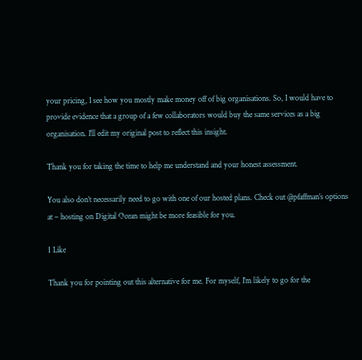your pricing, I see how you mostly make money off of big organisations. So, I would have to provide evidence that a group of a few collaborators would buy the same services as a big organisation. I’ll edit my original post to reflect this insight.

Thank you for taking the time to help me understand and your honest assessment.

You also don’t necessarily need to go with one of our hosted plans. Check out @pfaffman’s options at – hosting on Digital Ocean might be more feasible for you.

1 Like

Thank you for pointing out this alternative for me. For myself, I’m likely to go for the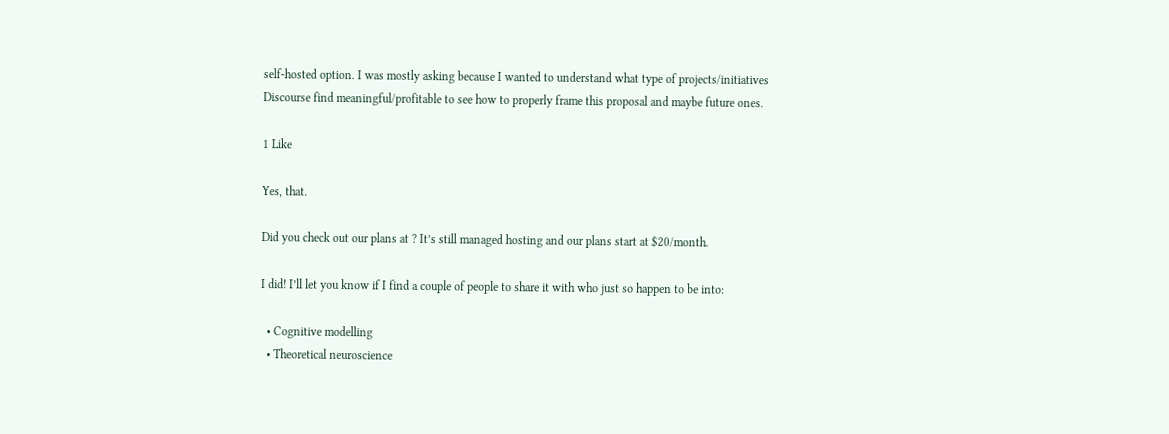self-hosted option. I was mostly asking because I wanted to understand what type of projects/initiatives Discourse find meaningful/profitable to see how to properly frame this proposal and maybe future ones.

1 Like

Yes, that.

Did you check out our plans at ? It’s still managed hosting and our plans start at $20/month.

I did! I’ll let you know if I find a couple of people to share it with who just so happen to be into:

  • Cognitive modelling
  • Theoretical neuroscience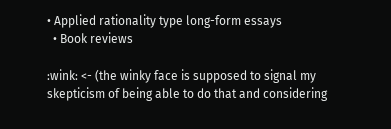• Applied rationality type long-form essays
  • Book reviews

:wink: <- (the winky face is supposed to signal my skepticism of being able to do that and considering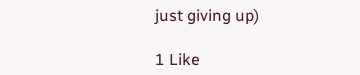just giving up)

1 Like